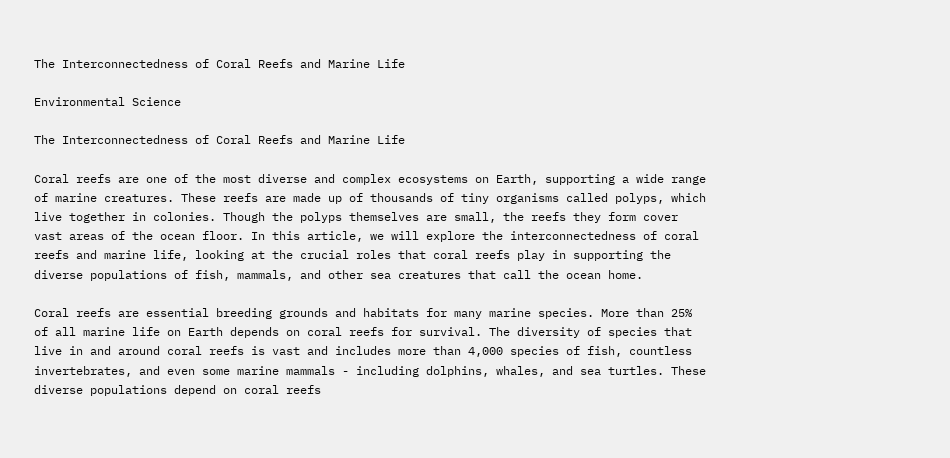The Interconnectedness of Coral Reefs and Marine Life

Environmental Science

The Interconnectedness of Coral Reefs and Marine Life

Coral reefs are one of the most diverse and complex ecosystems on Earth, supporting a wide range of marine creatures. These reefs are made up of thousands of tiny organisms called polyps, which live together in colonies. Though the polyps themselves are small, the reefs they form cover vast areas of the ocean floor. In this article, we will explore the interconnectedness of coral reefs and marine life, looking at the crucial roles that coral reefs play in supporting the diverse populations of fish, mammals, and other sea creatures that call the ocean home.

Coral reefs are essential breeding grounds and habitats for many marine species. More than 25% of all marine life on Earth depends on coral reefs for survival. The diversity of species that live in and around coral reefs is vast and includes more than 4,000 species of fish, countless invertebrates, and even some marine mammals - including dolphins, whales, and sea turtles. These diverse populations depend on coral reefs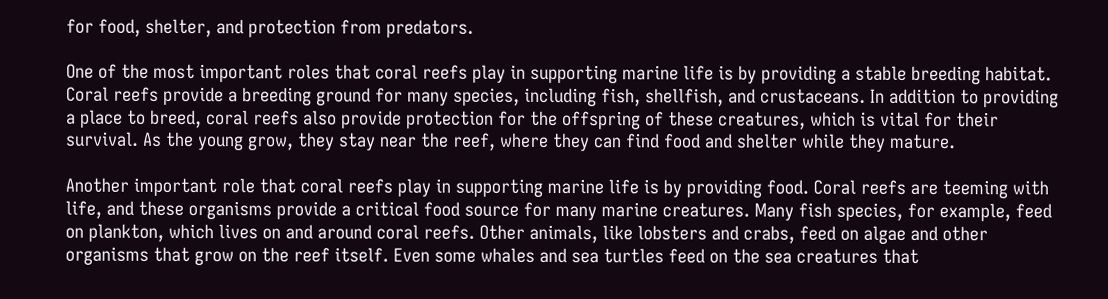for food, shelter, and protection from predators.

One of the most important roles that coral reefs play in supporting marine life is by providing a stable breeding habitat. Coral reefs provide a breeding ground for many species, including fish, shellfish, and crustaceans. In addition to providing a place to breed, coral reefs also provide protection for the offspring of these creatures, which is vital for their survival. As the young grow, they stay near the reef, where they can find food and shelter while they mature.

Another important role that coral reefs play in supporting marine life is by providing food. Coral reefs are teeming with life, and these organisms provide a critical food source for many marine creatures. Many fish species, for example, feed on plankton, which lives on and around coral reefs. Other animals, like lobsters and crabs, feed on algae and other organisms that grow on the reef itself. Even some whales and sea turtles feed on the sea creatures that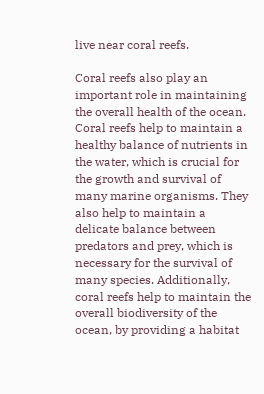live near coral reefs.

Coral reefs also play an important role in maintaining the overall health of the ocean. Coral reefs help to maintain a healthy balance of nutrients in the water, which is crucial for the growth and survival of many marine organisms. They also help to maintain a delicate balance between predators and prey, which is necessary for the survival of many species. Additionally, coral reefs help to maintain the overall biodiversity of the ocean, by providing a habitat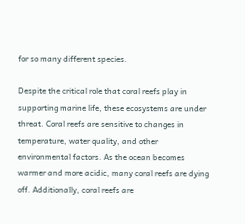for so many different species.

Despite the critical role that coral reefs play in supporting marine life, these ecosystems are under threat. Coral reefs are sensitive to changes in temperature, water quality, and other environmental factors. As the ocean becomes warmer and more acidic, many coral reefs are dying off. Additionally, coral reefs are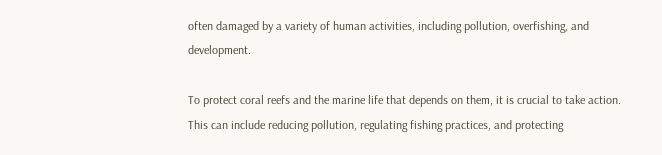often damaged by a variety of human activities, including pollution, overfishing, and development.

To protect coral reefs and the marine life that depends on them, it is crucial to take action. This can include reducing pollution, regulating fishing practices, and protecting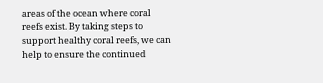areas of the ocean where coral reefs exist. By taking steps to support healthy coral reefs, we can help to ensure the continued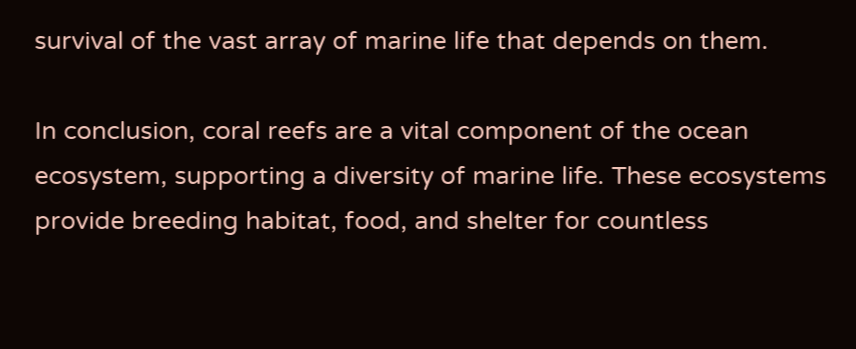survival of the vast array of marine life that depends on them.

In conclusion, coral reefs are a vital component of the ocean ecosystem, supporting a diversity of marine life. These ecosystems provide breeding habitat, food, and shelter for countless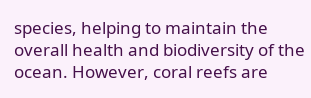species, helping to maintain the overall health and biodiversity of the ocean. However, coral reefs are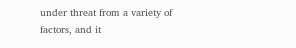under threat from a variety of factors, and it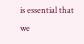is essential that we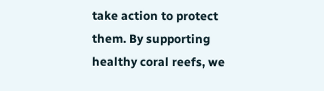take action to protect them. By supporting healthy coral reefs, we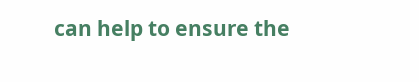can help to ensure the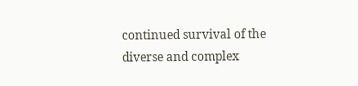continued survival of the diverse and complex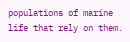populations of marine life that rely on them.